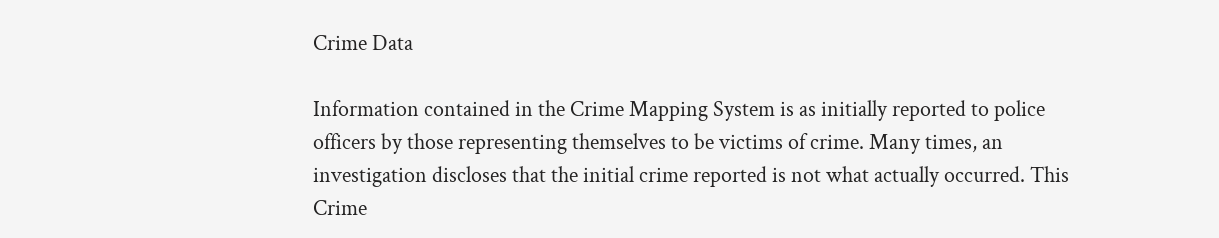Crime Data

Information contained in the Crime Mapping System is as initially reported to police officers by those representing themselves to be victims of crime. Many times, an investigation discloses that the initial crime reported is not what actually occurred. This Crime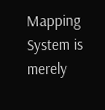Mapping System is merely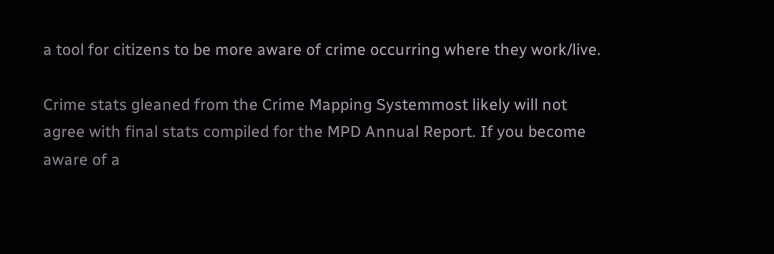a tool for citizens to be more aware of crime occurring where they work/live.

Crime stats gleaned from the Crime Mapping Systemmost likely will not agree with final stats compiled for the MPD Annual Report. If you become aware of a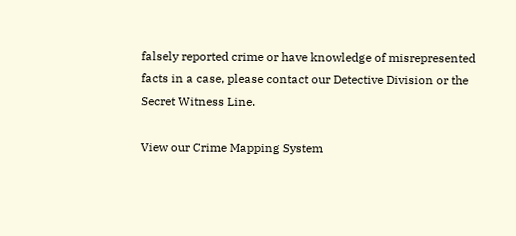falsely reported crime or have knowledge of misrepresented facts in a case, please contact our Detective Division or the Secret Witness Line.

View our Crime Mapping System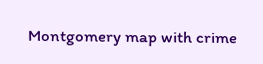Montgomery map with crime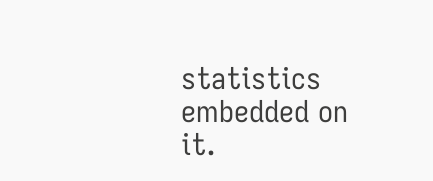statistics embedded on it.